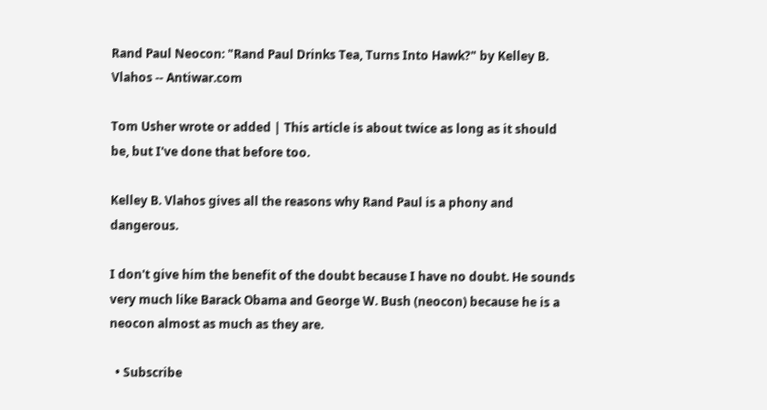Rand Paul Neocon: "Rand Paul Drinks Tea, Turns Into Hawk?" by Kelley B. Vlahos -- Antiwar.com

Tom Usher wrote or added | This article is about twice as long as it should be, but I've done that before too.

Kelley B. Vlahos gives all the reasons why Rand Paul is a phony and dangerous.

I don't give him the benefit of the doubt because I have no doubt. He sounds very much like Barack Obama and George W. Bush (neocon) because he is a neocon almost as much as they are.

  • Subscribe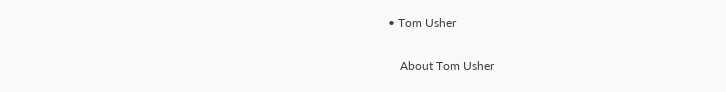• Tom Usher

    About Tom Usher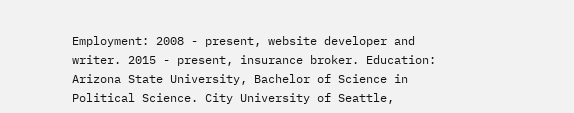Employment: 2008 - present, website developer and writer. 2015 - present, insurance broker. Education: Arizona State University, Bachelor of Science in Political Science. City University of Seattle,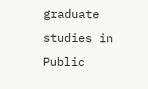graduate studies in Public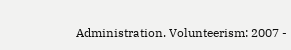Administration. Volunteerism: 2007 -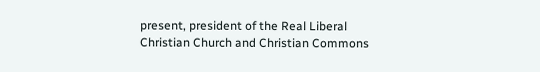present, president of the Real Liberal Christian Church and Christian Commons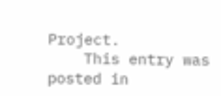Project.
    This entry was posted in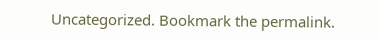Uncategorized. Bookmark the permalink.